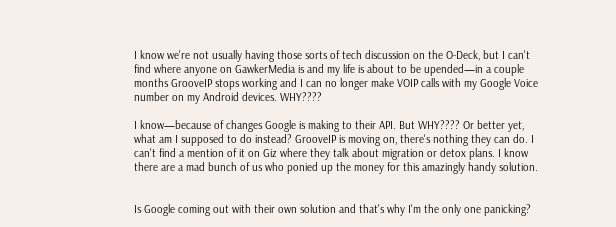I know we're not usually having those sorts of tech discussion on the O-Deck, but I can't find where anyone on GawkerMedia is and my life is about to be upended—in a couple months GrooveIP stops working and I can no longer make VOIP calls with my Google Voice number on my Android devices. WHY????

I know—because of changes Google is making to their API. But WHY???? Or better yet, what am I supposed to do instead? GrooveIP is moving on, there's nothing they can do. I can't find a mention of it on Giz where they talk about migration or detox plans. I know there are a mad bunch of us who ponied up the money for this amazingly handy solution.


Is Google coming out with their own solution and that's why I'm the only one panicking?